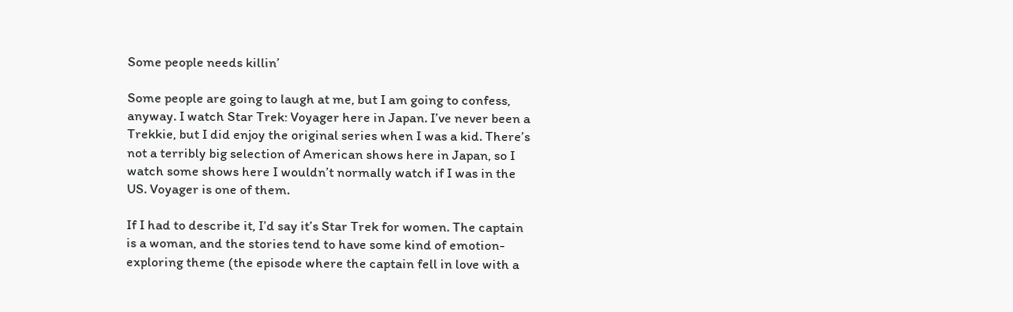Some people needs killin’

Some people are going to laugh at me, but I am going to confess, anyway. I watch Star Trek: Voyager here in Japan. I’ve never been a Trekkie, but I did enjoy the original series when I was a kid. There’s not a terribly big selection of American shows here in Japan, so I watch some shows here I wouldn’t normally watch if I was in the US. Voyager is one of them.

If I had to describe it, I’d say it’s Star Trek for women. The captain is a woman, and the stories tend to have some kind of emotion-exploring theme (the episode where the captain fell in love with a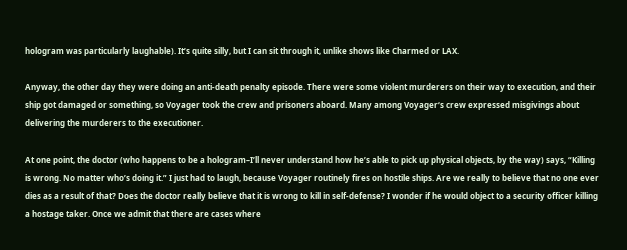hologram was particularly laughable). It’s quite silly, but I can sit through it, unlike shows like Charmed or LAX.

Anyway, the other day they were doing an anti-death penalty episode. There were some violent murderers on their way to execution, and their ship got damaged or something, so Voyager took the crew and prisoners aboard. Many among Voyager‘s crew expressed misgivings about delivering the murderers to the executioner.

At one point, the doctor (who happens to be a hologram–I’ll never understand how he’s able to pick up physical objects, by the way) says, “Killing is wrong. No matter who’s doing it.” I just had to laugh, because Voyager routinely fires on hostile ships. Are we really to believe that no one ever dies as a result of that? Does the doctor really believe that it is wrong to kill in self-defense? I wonder if he would object to a security officer killing a hostage taker. Once we admit that there are cases where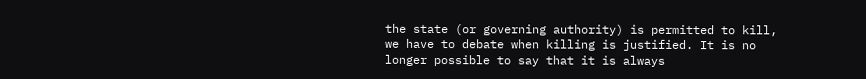the state (or governing authority) is permitted to kill, we have to debate when killing is justified. It is no longer possible to say that it is always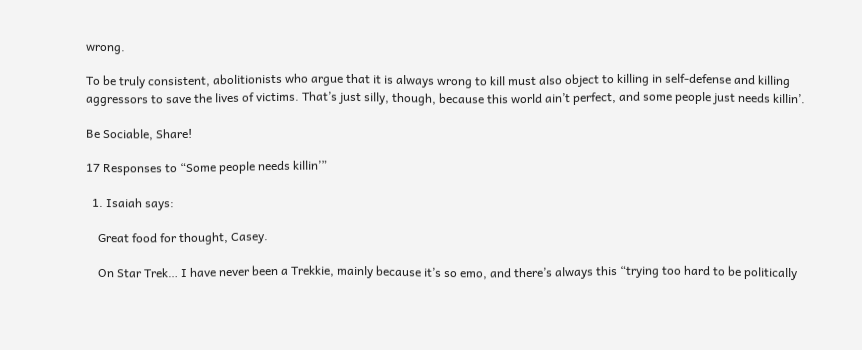wrong.

To be truly consistent, abolitionists who argue that it is always wrong to kill must also object to killing in self-defense and killing aggressors to save the lives of victims. That’s just silly, though, because this world ain’t perfect, and some people just needs killin’.

Be Sociable, Share!

17 Responses to “Some people needs killin’”

  1. Isaiah says:

    Great food for thought, Casey.

    On Star Trek… I have never been a Trekkie, mainly because it’s so emo, and there’s always this “trying too hard to be politically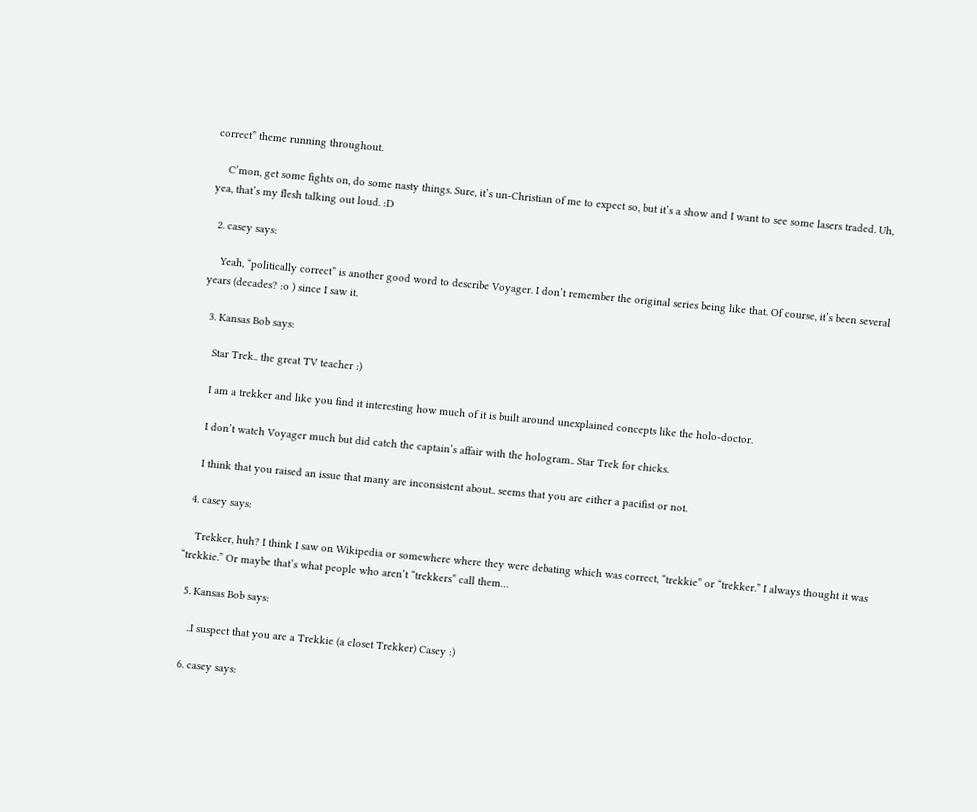correct” theme running throughout.

    C’mon, get some fights on, do some nasty things. Sure, it’s un-Christian of me to expect so, but it’s a show and I want to see some lasers traded. Uh, yea, that’s my flesh talking out loud. :D

  2. casey says:

    Yeah, “politically correct” is another good word to describe Voyager. I don’t remember the original series being like that. Of course, it’s been several years (decades? :o ) since I saw it.

  3. Kansas Bob says:

    Star Trek.. the great TV teacher :)

    I am a trekker and like you find it interesting how much of it is built around unexplained concepts like the holo-doctor.

    I don’t watch Voyager much but did catch the captain’s affair with the hologram.. Star Trek for chicks.

    I think that you raised an issue that many are inconsistent about.. seems that you are either a pacifist or not.

  4. casey says:

    Trekker, huh? I think I saw on Wikipedia or somewhere where they were debating which was correct, “trekkie” or “trekker.” I always thought it was “trekkie.” Or maybe that’s what people who aren’t “trekkers” call them…

  5. Kansas Bob says:

    ..I suspect that you are a Trekkie (a closet Trekker) Casey :)

  6. casey says: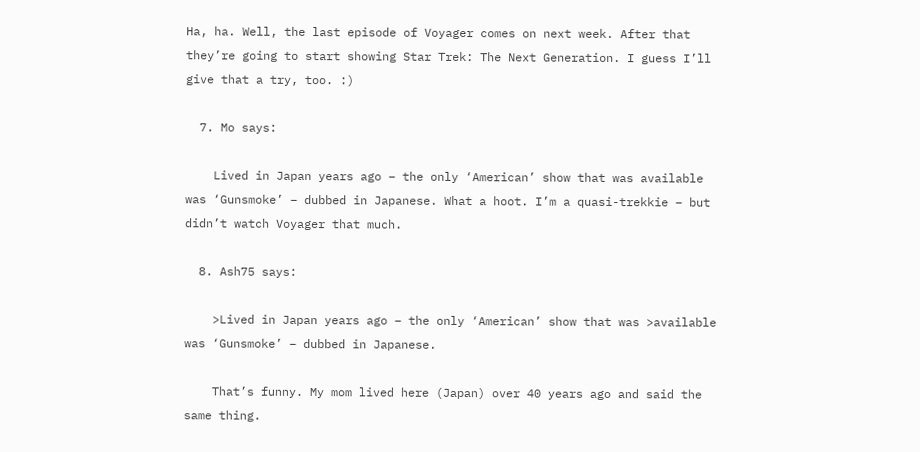Ha, ha. Well, the last episode of Voyager comes on next week. After that they’re going to start showing Star Trek: The Next Generation. I guess I’ll give that a try, too. :)

  7. Mo says:

    Lived in Japan years ago – the only ‘American’ show that was available was ‘Gunsmoke’ – dubbed in Japanese. What a hoot. I’m a quasi-trekkie – but didn’t watch Voyager that much.

  8. Ash75 says:

    >Lived in Japan years ago – the only ‘American’ show that was >available was ‘Gunsmoke’ – dubbed in Japanese.

    That’s funny. My mom lived here (Japan) over 40 years ago and said the same thing.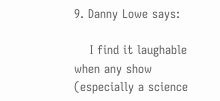9. Danny Lowe says:

    I find it laughable when any show (especially a science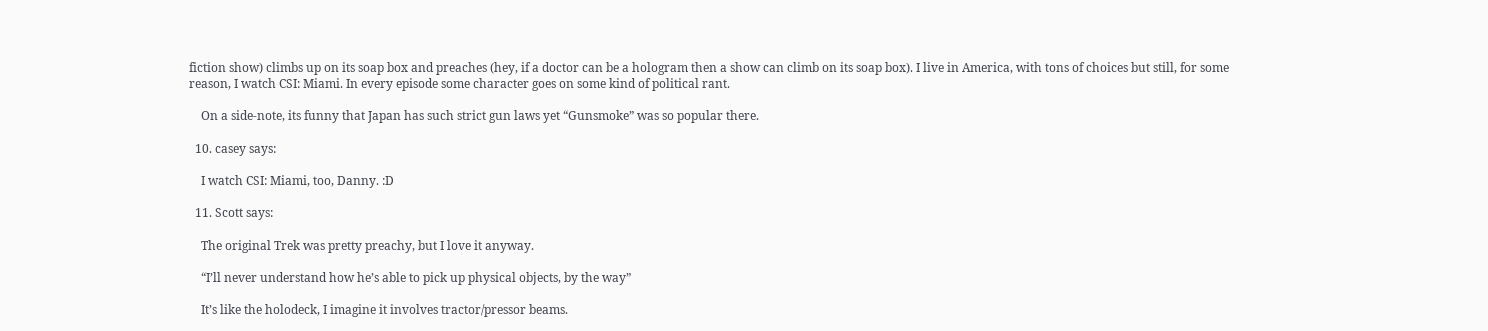fiction show) climbs up on its soap box and preaches (hey, if a doctor can be a hologram then a show can climb on its soap box). I live in America, with tons of choices but still, for some reason, I watch CSI: Miami. In every episode some character goes on some kind of political rant.

    On a side-note, its funny that Japan has such strict gun laws yet “Gunsmoke” was so popular there.

  10. casey says:

    I watch CSI: Miami, too, Danny. :D

  11. Scott says:

    The original Trek was pretty preachy, but I love it anyway.

    “I’ll never understand how he’s able to pick up physical objects, by the way”

    It’s like the holodeck, I imagine it involves tractor/pressor beams.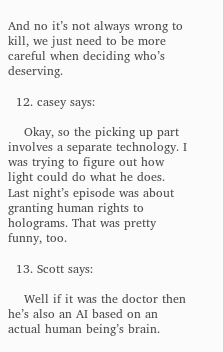And no it’s not always wrong to kill, we just need to be more careful when deciding who’s deserving.

  12. casey says:

    Okay, so the picking up part involves a separate technology. I was trying to figure out how light could do what he does. Last night’s episode was about granting human rights to holograms. That was pretty funny, too.

  13. Scott says:

    Well if it was the doctor then he’s also an AI based on an actual human being’s brain.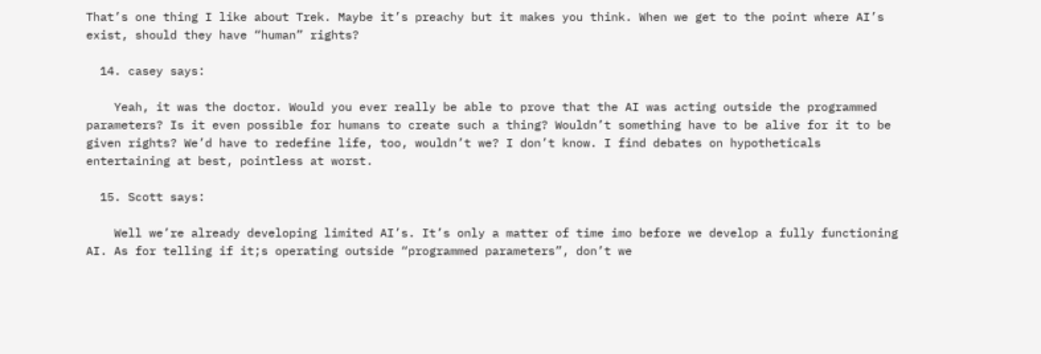That’s one thing I like about Trek. Maybe it’s preachy but it makes you think. When we get to the point where AI’s exist, should they have “human” rights?

  14. casey says:

    Yeah, it was the doctor. Would you ever really be able to prove that the AI was acting outside the programmed parameters? Is it even possible for humans to create such a thing? Wouldn’t something have to be alive for it to be given rights? We’d have to redefine life, too, wouldn’t we? I don’t know. I find debates on hypotheticals entertaining at best, pointless at worst.

  15. Scott says:

    Well we’re already developing limited AI’s. It’s only a matter of time imo before we develop a fully functioning AI. As for telling if it;s operating outside “programmed parameters”, don’t we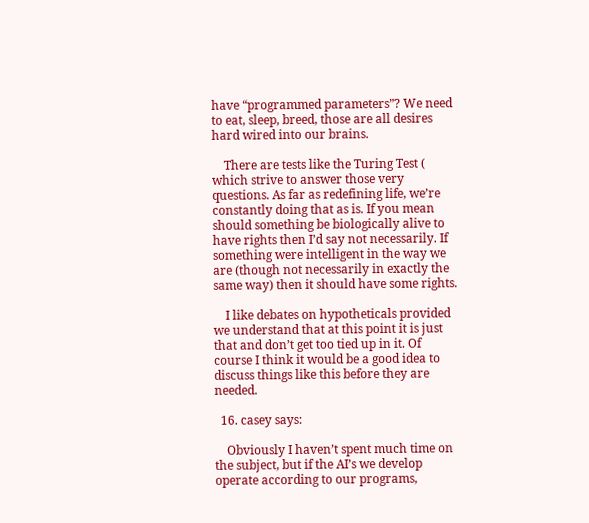have “programmed parameters”? We need to eat, sleep, breed, those are all desires hard wired into our brains.

    There are tests like the Turing Test ( which strive to answer those very questions. As far as redefining life, we’re constantly doing that as is. If you mean should something be biologically alive to have rights then I’d say not necessarily. If something were intelligent in the way we are (though not necessarily in exactly the same way) then it should have some rights.

    I like debates on hypotheticals provided we understand that at this point it is just that and don’t get too tied up in it. Of course I think it would be a good idea to discuss things like this before they are needed.

  16. casey says:

    Obviously I haven’t spent much time on the subject, but if the AI’s we develop operate according to our programs,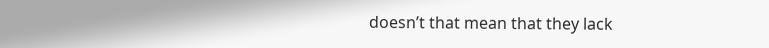doesn’t that mean that they lack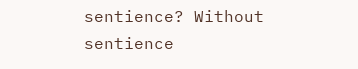sentience? Without sentience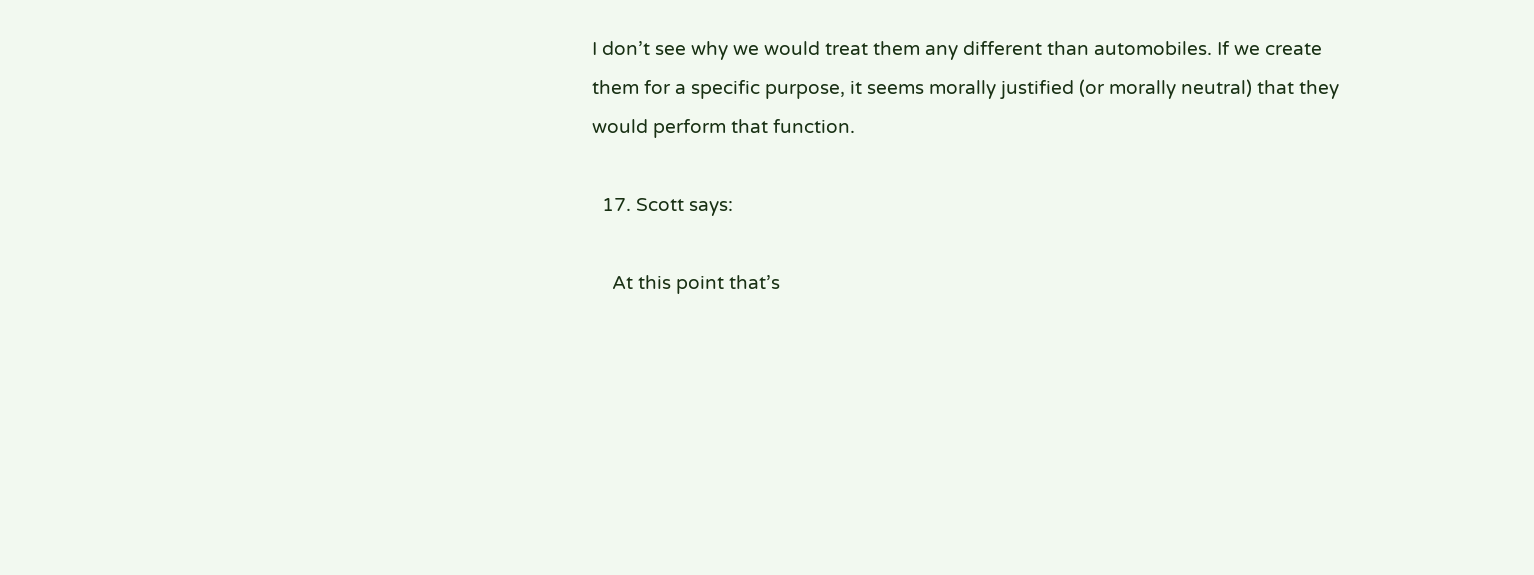I don’t see why we would treat them any different than automobiles. If we create them for a specific purpose, it seems morally justified (or morally neutral) that they would perform that function.

  17. Scott says:

    At this point that’s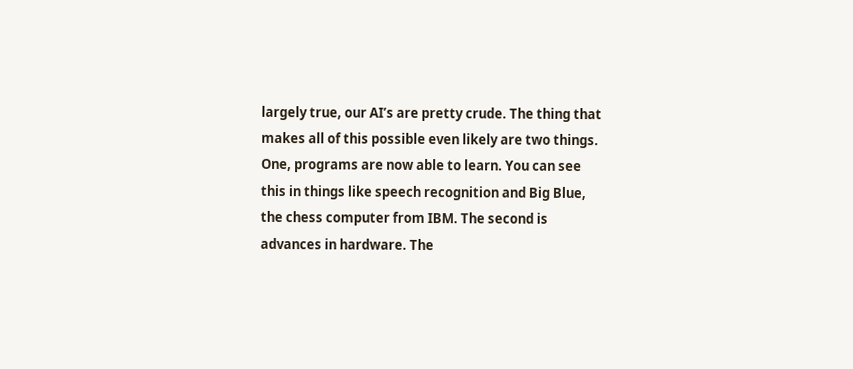largely true, our AI’s are pretty crude. The thing that makes all of this possible even likely are two things. One, programs are now able to learn. You can see this in things like speech recognition and Big Blue, the chess computer from IBM. The second is advances in hardware. The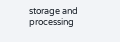storage and processing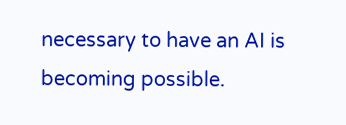necessary to have an AI is becoming possible.